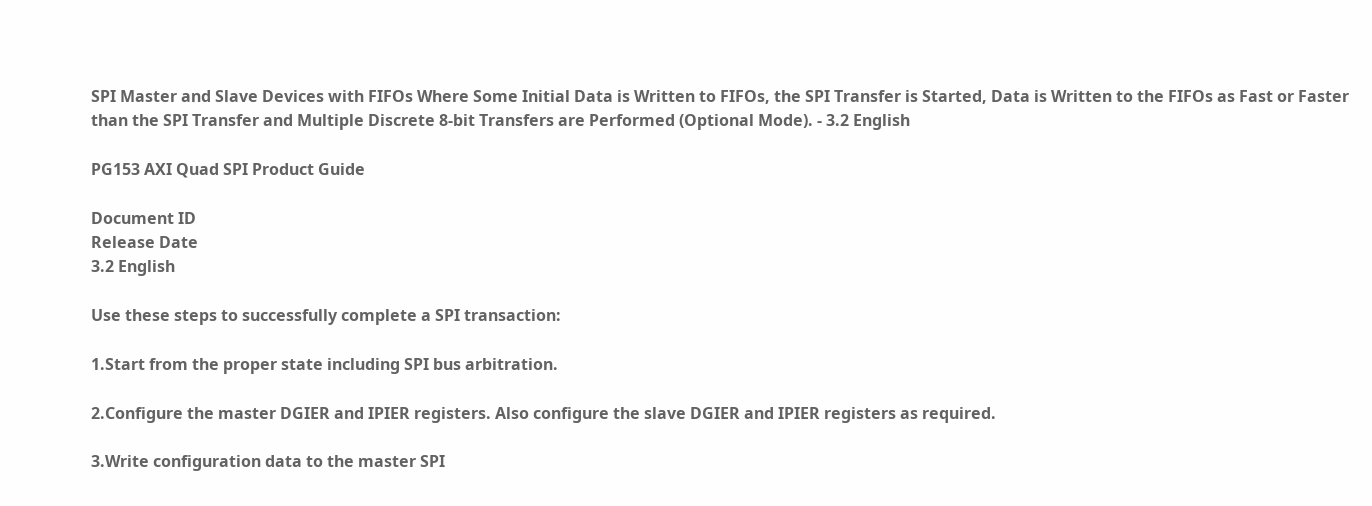SPI Master and Slave Devices with FIFOs Where Some Initial Data is Written to FIFOs, the SPI Transfer is Started, Data is Written to the FIFOs as Fast or Faster than the SPI Transfer and Multiple Discrete 8-bit Transfers are Performed (Optional Mode). - 3.2 English

PG153 AXI Quad SPI Product Guide

Document ID
Release Date
3.2 English

Use these steps to successfully complete a SPI transaction:

1.Start from the proper state including SPI bus arbitration.

2.Configure the master DGIER and IPIER registers. Also configure the slave DGIER and IPIER registers as required.

3.Write configuration data to the master SPI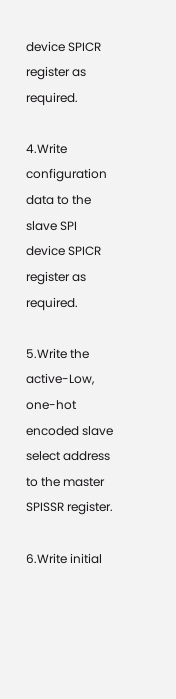device SPICR register as required.

4.Write configuration data to the slave SPI device SPICR register as required.

5.Write the active-Low, one-hot encoded slave select address to the master SPISSR register.

6.Write initial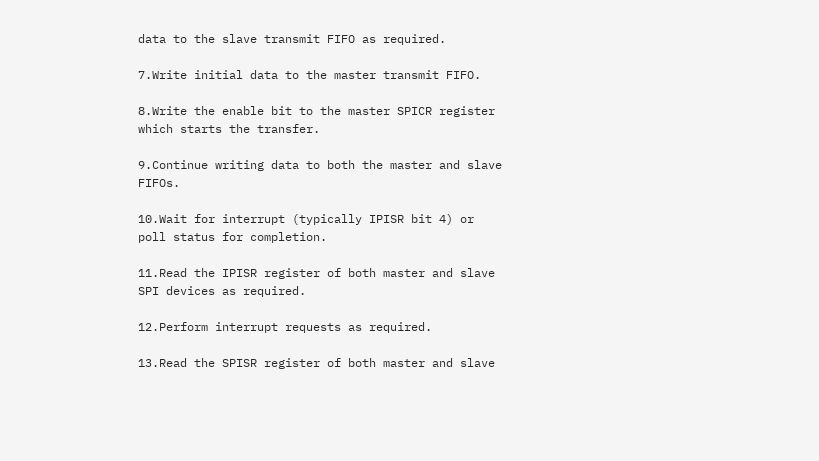data to the slave transmit FIFO as required.

7.Write initial data to the master transmit FIFO.

8.Write the enable bit to the master SPICR register which starts the transfer.

9.Continue writing data to both the master and slave FIFOs.

10.Wait for interrupt (typically IPISR bit 4) or poll status for completion.

11.Read the IPISR register of both master and slave SPI devices as required.

12.Perform interrupt requests as required.

13.Read the SPISR register of both master and slave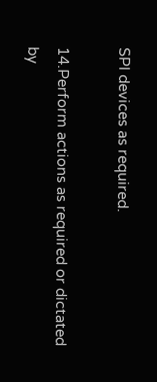SPI devices as required.

14.Perform actions as required or dictated by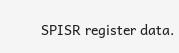SPISR register data.